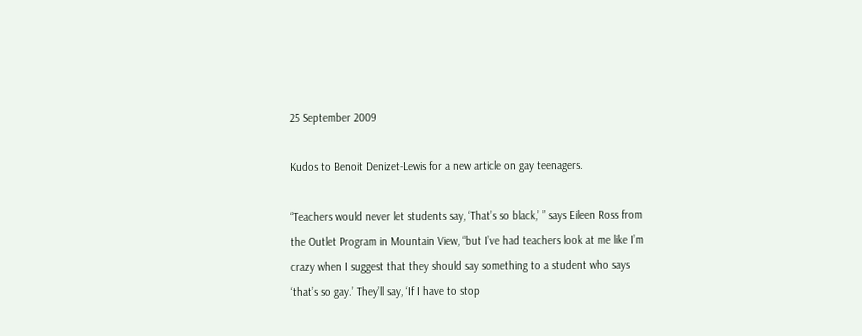25 September 2009

Kudos to Benoit Denizet-Lewis for a new article on gay teenagers.

“Teachers would never let students say, ‘That’s so black,’ ” says Eileen Ross from the Outlet Program in Mountain View, “but I’ve had teachers look at me like I’m crazy when I suggest that they should say something to a student who says ‘that’s so gay.’ They’ll say, ‘If I have to stop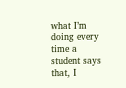what I’m doing every time a student says that, I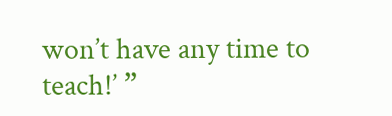won’t have any time to teach!’ ”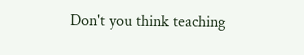Don't you think teaching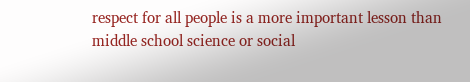respect for all people is a more important lesson than middle school science or social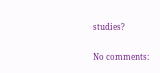studies?

No comments: